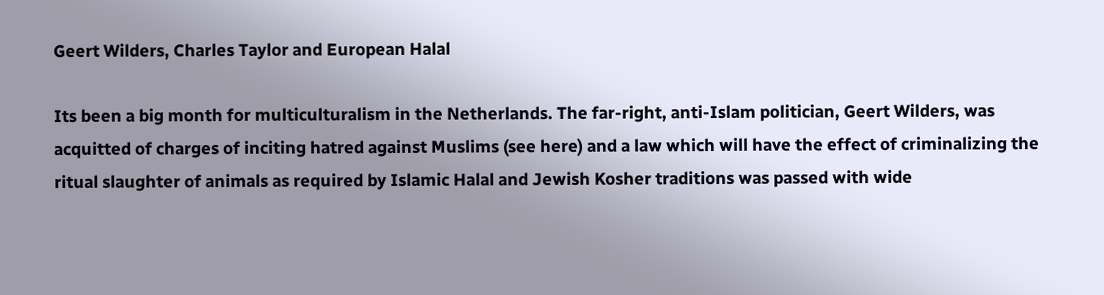Geert Wilders, Charles Taylor and European Halal

Its been a big month for multiculturalism in the Netherlands. The far-right, anti-Islam politician, Geert Wilders, was acquitted of charges of inciting hatred against Muslims (see here) and a law which will have the effect of criminalizing the ritual slaughter of animals as required by Islamic Halal and Jewish Kosher traditions was passed with wide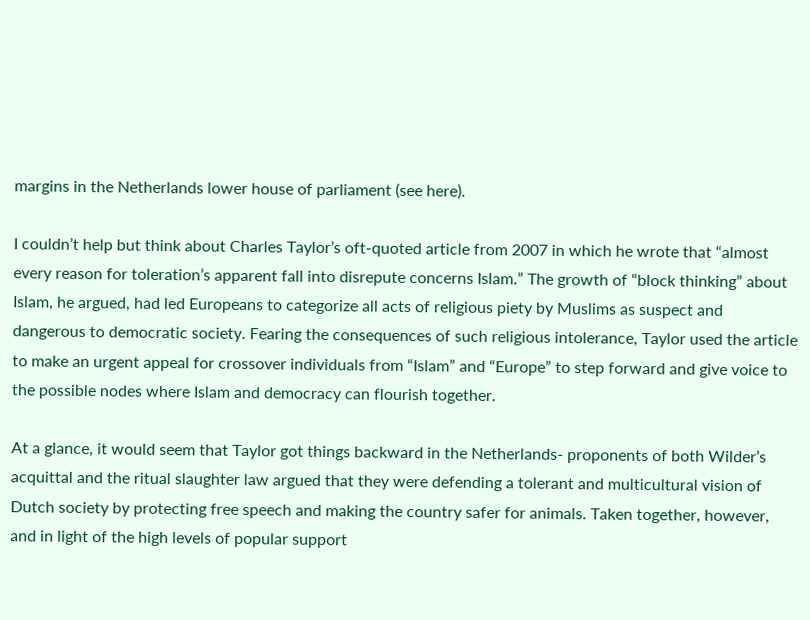margins in the Netherlands lower house of parliament (see here).

I couldn’t help but think about Charles Taylor’s oft-quoted article from 2007 in which he wrote that “almost every reason for toleration’s apparent fall into disrepute concerns Islam.” The growth of “block thinking” about Islam, he argued, had led Europeans to categorize all acts of religious piety by Muslims as suspect and dangerous to democratic society. Fearing the consequences of such religious intolerance, Taylor used the article to make an urgent appeal for crossover individuals from “Islam” and “Europe” to step forward and give voice to the possible nodes where Islam and democracy can flourish together.

At a glance, it would seem that Taylor got things backward in the Netherlands- proponents of both Wilder’s acquittal and the ritual slaughter law argued that they were defending a tolerant and multicultural vision of Dutch society by protecting free speech and making the country safer for animals. Taken together, however, and in light of the high levels of popular support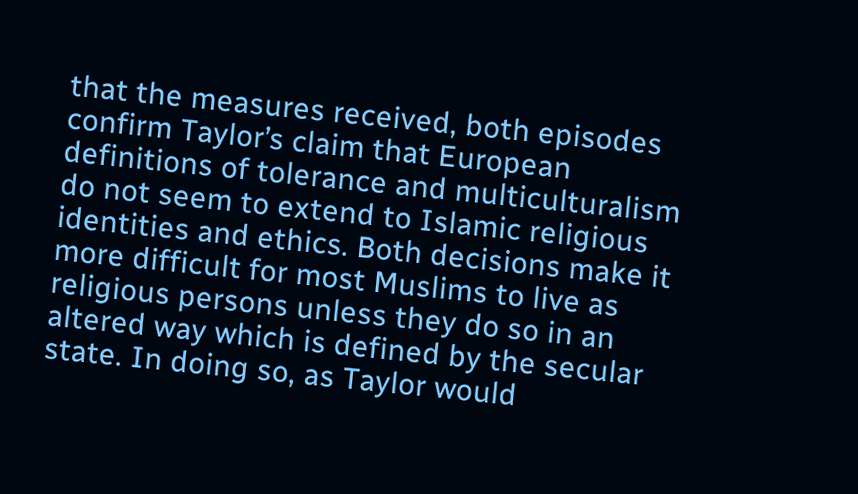that the measures received, both episodes confirm Taylor’s claim that European definitions of tolerance and multiculturalism do not seem to extend to Islamic religious identities and ethics. Both decisions make it more difficult for most Muslims to live as religious persons unless they do so in an altered way which is defined by the secular state. In doing so, as Taylor would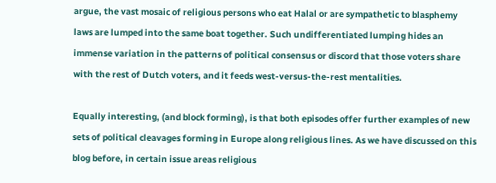argue, the vast mosaic of religious persons who eat Halal or are sympathetic to blasphemy laws are lumped into the same boat together. Such undifferentiated lumping hides an immense variation in the patterns of political consensus or discord that those voters share with the rest of Dutch voters, and it feeds west-versus-the-rest mentalities.

Equally interesting, (and block forming), is that both episodes offer further examples of new sets of political cleavages forming in Europe along religious lines. As we have discussed on this blog before, in certain issue areas religious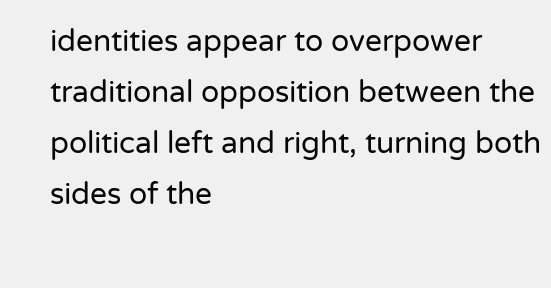identities appear to overpower traditional opposition between the political left and right, turning both sides of the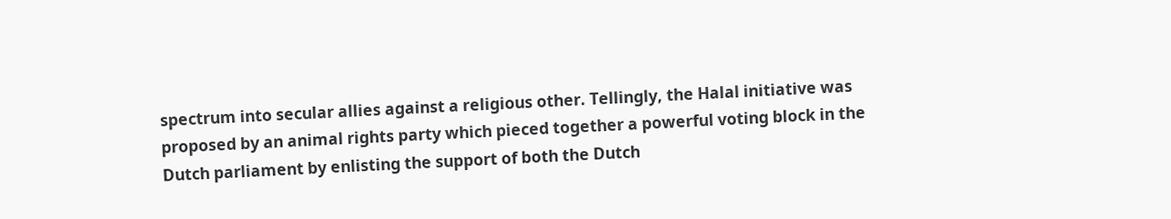spectrum into secular allies against a religious other. Tellingly, the Halal initiative was proposed by an animal rights party which pieced together a powerful voting block in the Dutch parliament by enlisting the support of both the Dutch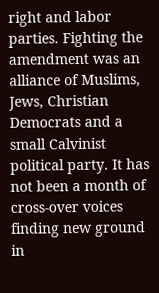right and labor parties. Fighting the amendment was an alliance of Muslims, Jews, Christian Democrats and a small Calvinist political party. It has not been a month of cross-over voices finding new ground in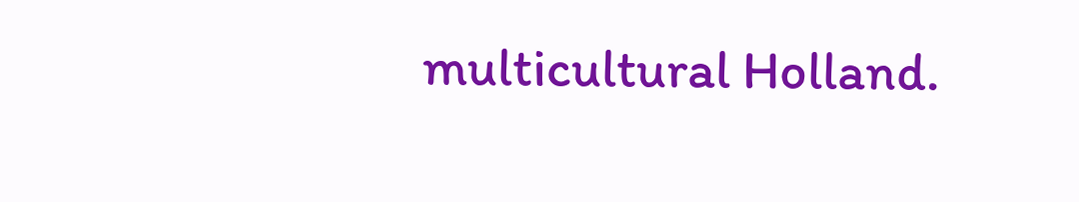multicultural Holland.